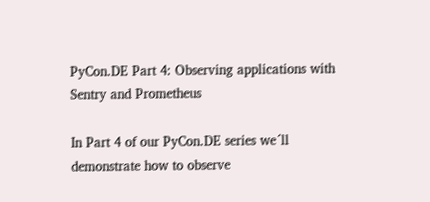PyCon.DE Part 4: Observing applications with Sentry and Prometheus

In Part 4 of our PyCon.DE series we´ll demonstrate how to observe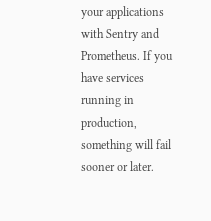your applications with Sentry and Prometheus. If you have services running in production, something will fail sooner or later.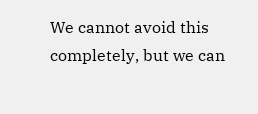We cannot avoid this completely, but we can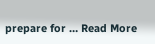prepare for … Read More